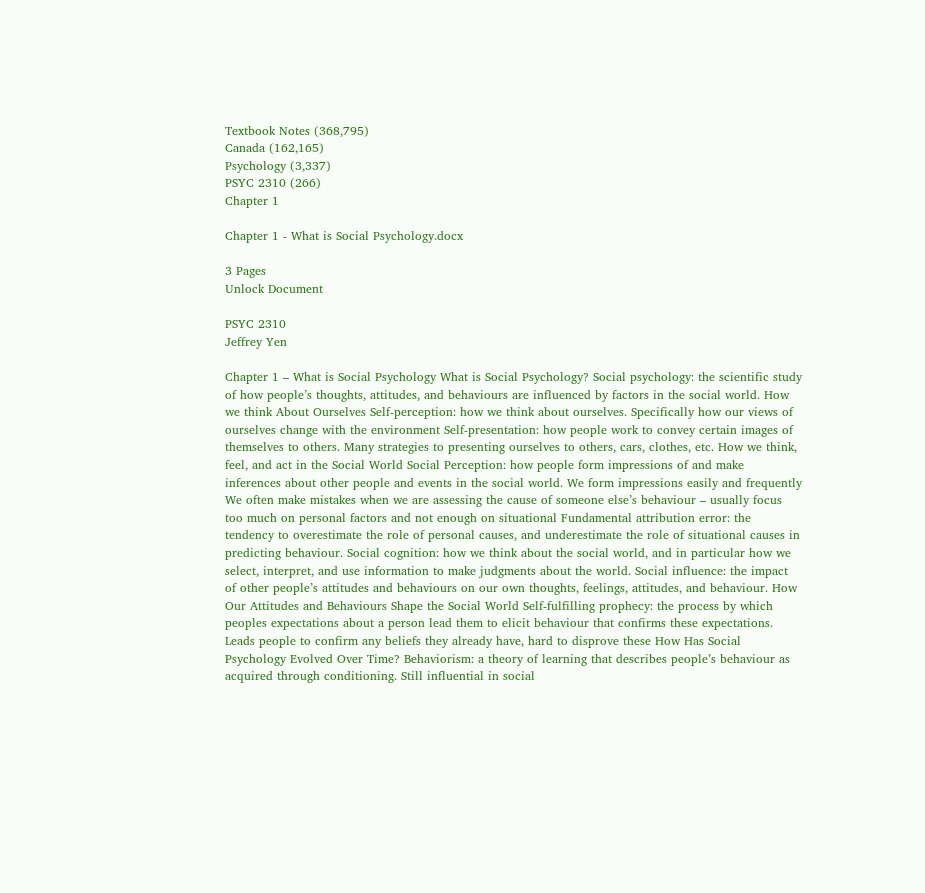Textbook Notes (368,795)
Canada (162,165)
Psychology (3,337)
PSYC 2310 (266)
Chapter 1

Chapter 1 - What is Social Psychology.docx

3 Pages
Unlock Document

PSYC 2310
Jeffrey Yen

Chapter 1 – What is Social Psychology What is Social Psychology? Social psychology: the scientific study of how people’s thoughts, attitudes, and behaviours are influenced by factors in the social world. How we think About Ourselves Self-perception: how we think about ourselves. Specifically how our views of ourselves change with the environment Self-presentation: how people work to convey certain images of themselves to others. Many strategies to presenting ourselves to others, cars, clothes, etc. How we think, feel, and act in the Social World Social Perception: how people form impressions of and make inferences about other people and events in the social world. We form impressions easily and frequently We often make mistakes when we are assessing the cause of someone else’s behaviour – usually focus too much on personal factors and not enough on situational Fundamental attribution error: the tendency to overestimate the role of personal causes, and underestimate the role of situational causes in predicting behaviour. Social cognition: how we think about the social world, and in particular how we select, interpret, and use information to make judgments about the world. Social influence: the impact of other people’s attitudes and behaviours on our own thoughts, feelings, attitudes, and behaviour. How Our Attitudes and Behaviours Shape the Social World Self-fulfilling prophecy: the process by which peoples expectations about a person lead them to elicit behaviour that confirms these expectations. Leads people to confirm any beliefs they already have, hard to disprove these How Has Social Psychology Evolved Over Time? Behaviorism: a theory of learning that describes people’s behaviour as acquired through conditioning. Still influential in social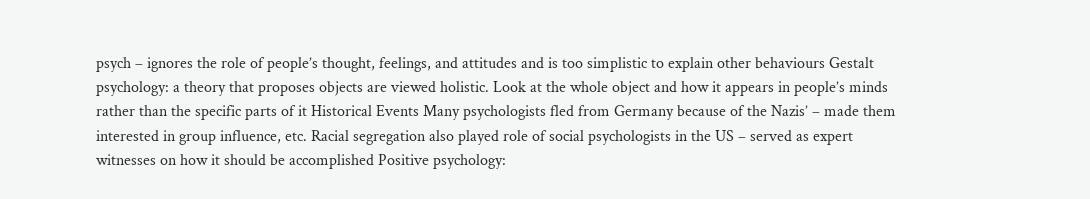psych – ignores the role of people’s thought, feelings, and attitudes and is too simplistic to explain other behaviours Gestalt psychology: a theory that proposes objects are viewed holistic. Look at the whole object and how it appears in people’s minds rather than the specific parts of it Historical Events Many psychologists fled from Germany because of the Nazis’ – made them interested in group influence, etc. Racial segregation also played role of social psychologists in the US – served as expert witnesses on how it should be accomplished Positive psychology: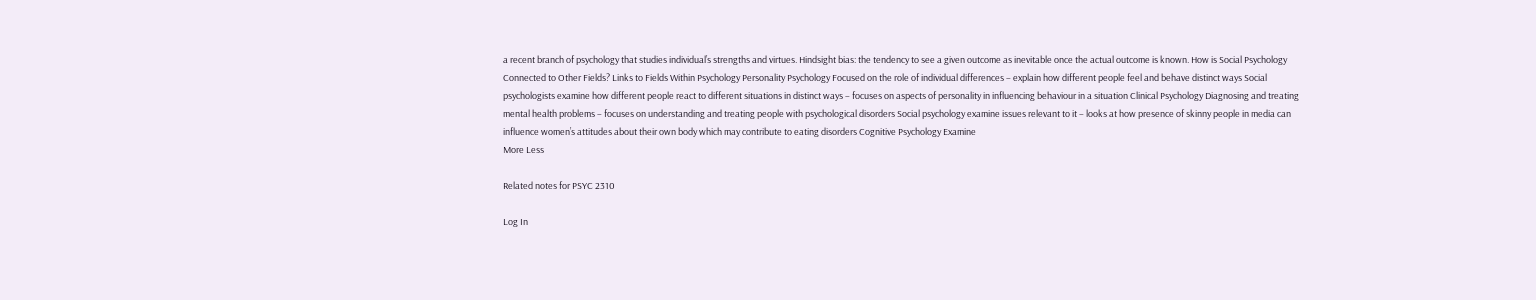a recent branch of psychology that studies individual’s strengths and virtues. Hindsight bias: the tendency to see a given outcome as inevitable once the actual outcome is known. How is Social Psychology Connected to Other Fields? Links to Fields Within Psychology Personality Psychology Focused on the role of individual differences – explain how different people feel and behave distinct ways Social psychologists examine how different people react to different situations in distinct ways – focuses on aspects of personality in influencing behaviour in a situation Clinical Psychology Diagnosing and treating mental health problems – focuses on understanding and treating people with psychological disorders Social psychology examine issues relevant to it – looks at how presence of skinny people in media can influence women’s attitudes about their own body which may contribute to eating disorders Cognitive Psychology Examine
More Less

Related notes for PSYC 2310

Log In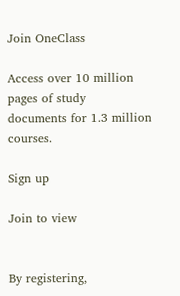Join OneClass

Access over 10 million pages of study
documents for 1.3 million courses.

Sign up

Join to view


By registering,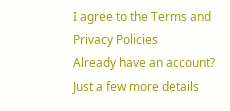I agree to the Terms and Privacy Policies
Already have an account?
Just a few more details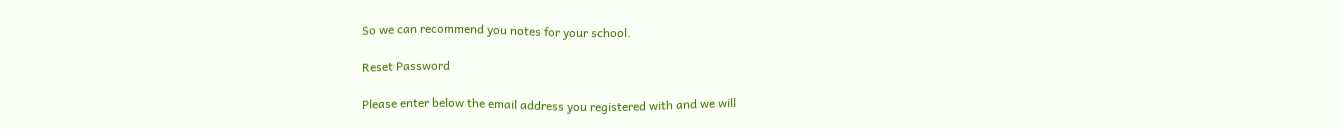So we can recommend you notes for your school.

Reset Password

Please enter below the email address you registered with and we will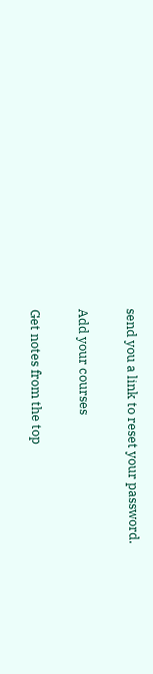send you a link to reset your password.

Add your courses

Get notes from the top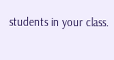students in your class.